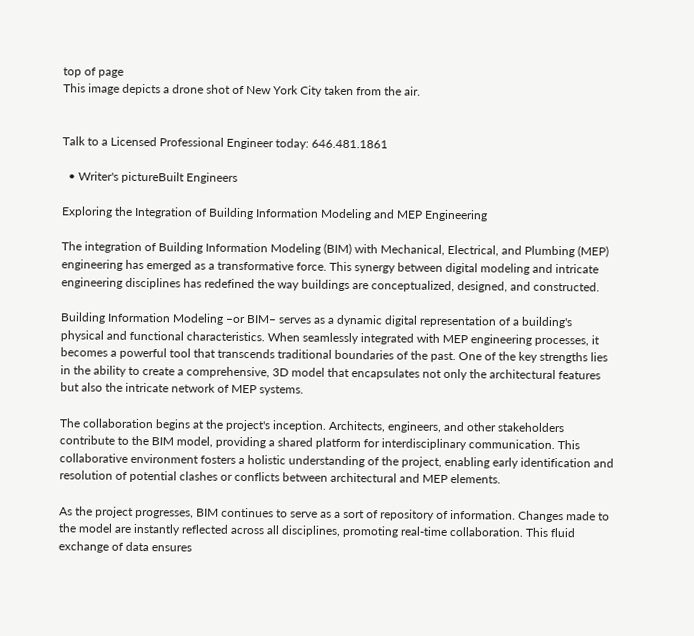top of page
This image depicts a drone shot of New York City taken from the air.


Talk to a Licensed Professional Engineer today: 646.481.1861

  • Writer's pictureBuilt Engineers

Exploring the Integration of Building Information Modeling and MEP Engineering

The integration of Building Information Modeling (BIM) with Mechanical, Electrical, and Plumbing (MEP) engineering has emerged as a transformative force. This synergy between digital modeling and intricate engineering disciplines has redefined the way buildings are conceptualized, designed, and constructed.

Building Information Modeling –or BIM– serves as a dynamic digital representation of a building's physical and functional characteristics. When seamlessly integrated with MEP engineering processes, it becomes a powerful tool that transcends traditional boundaries of the past. One of the key strengths lies in the ability to create a comprehensive, 3D model that encapsulates not only the architectural features but also the intricate network of MEP systems.

The collaboration begins at the project's inception. Architects, engineers, and other stakeholders contribute to the BIM model, providing a shared platform for interdisciplinary communication. This collaborative environment fosters a holistic understanding of the project, enabling early identification and resolution of potential clashes or conflicts between architectural and MEP elements.

As the project progresses, BIM continues to serve as a sort of repository of information. Changes made to the model are instantly reflected across all disciplines, promoting real-time collaboration. This fluid exchange of data ensures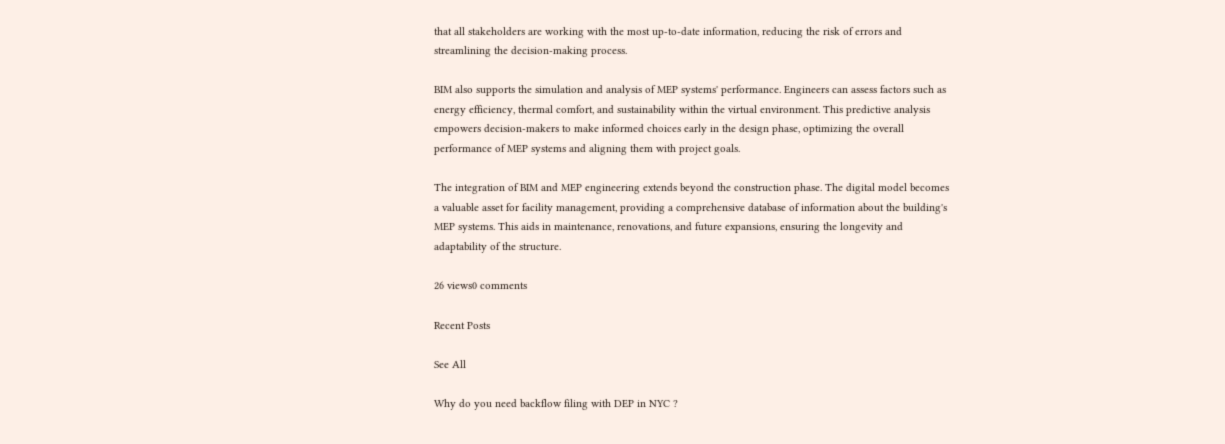that all stakeholders are working with the most up-to-date information, reducing the risk of errors and streamlining the decision-making process.

BIM also supports the simulation and analysis of MEP systems' performance. Engineers can assess factors such as energy efficiency, thermal comfort, and sustainability within the virtual environment. This predictive analysis empowers decision-makers to make informed choices early in the design phase, optimizing the overall performance of MEP systems and aligning them with project goals.

The integration of BIM and MEP engineering extends beyond the construction phase. The digital model becomes a valuable asset for facility management, providing a comprehensive database of information about the building's MEP systems. This aids in maintenance, renovations, and future expansions, ensuring the longevity and adaptability of the structure.

26 views0 comments

Recent Posts

See All

Why do you need backflow filing with DEP in NYC ?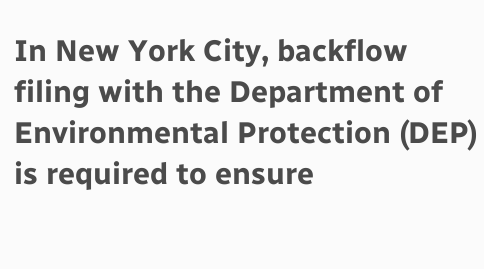In New York City, backflow filing with the Department of Environmental Protection (DEP) is required to ensure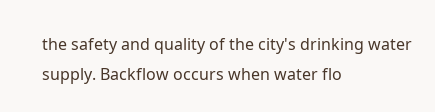the safety and quality of the city's drinking water supply. Backflow occurs when water flo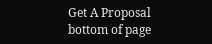Get A Proposal
bottom of page